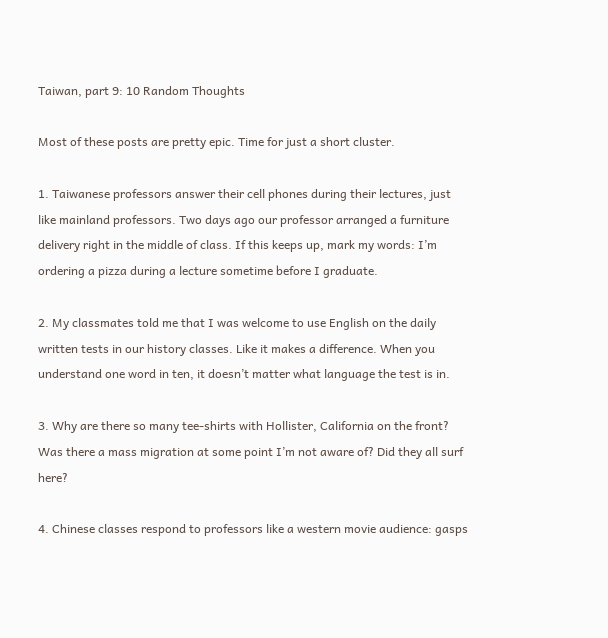Taiwan, part 9: 10 Random Thoughts

Most of these posts are pretty epic. Time for just a short cluster.

1. Taiwanese professors answer their cell phones during their lectures, just like mainland professors. Two days ago our professor arranged a furniture delivery right in the middle of class. If this keeps up, mark my words: I’m ordering a pizza during a lecture sometime before I graduate.

2. My classmates told me that I was welcome to use English on the daily written tests in our history classes. Like it makes a difference. When you understand one word in ten, it doesn’t matter what language the test is in.

3. Why are there so many tee-shirts with Hollister, California on the front? Was there a mass migration at some point I’m not aware of? Did they all surf here?

4. Chinese classes respond to professors like a western movie audience: gasps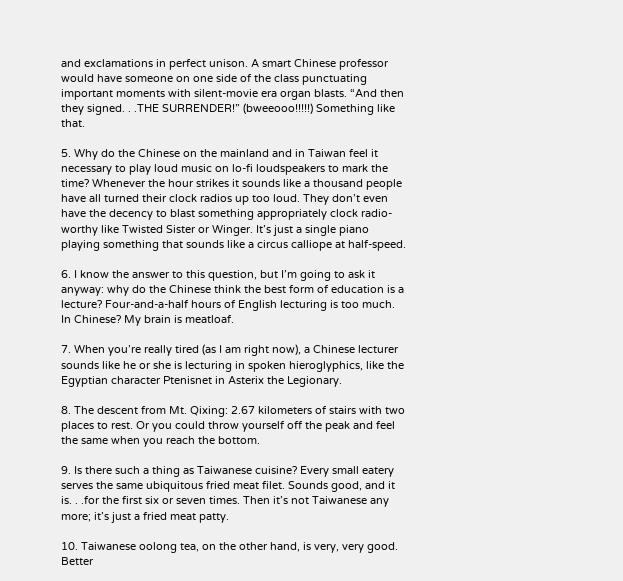and exclamations in perfect unison. A smart Chinese professor would have someone on one side of the class punctuating important moments with silent-movie era organ blasts. “And then they signed. . .THE SURRENDER!” (bweeooo!!!!!) Something like that.

5. Why do the Chinese on the mainland and in Taiwan feel it necessary to play loud music on lo-fi loudspeakers to mark the time? Whenever the hour strikes it sounds like a thousand people have all turned their clock radios up too loud. They don’t even have the decency to blast something appropriately clock radio-worthy like Twisted Sister or Winger. It’s just a single piano playing something that sounds like a circus calliope at half-speed.

6. I know the answer to this question, but I’m going to ask it anyway: why do the Chinese think the best form of education is a lecture? Four-and-a-half hours of English lecturing is too much. In Chinese? My brain is meatloaf.

7. When you’re really tired (as I am right now), a Chinese lecturer sounds like he or she is lecturing in spoken hieroglyphics, like the Egyptian character Ptenisnet in Asterix the Legionary.

8. The descent from Mt. Qixing: 2.67 kilometers of stairs with two places to rest. Or you could throw yourself off the peak and feel the same when you reach the bottom.

9. Is there such a thing as Taiwanese cuisine? Every small eatery serves the same ubiquitous fried meat filet. Sounds good, and it is. . .for the first six or seven times. Then it’s not Taiwanese any more; it’s just a fried meat patty.

10. Taiwanese oolong tea, on the other hand, is very, very good. Better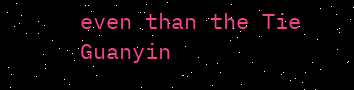even than the Tie Guanyin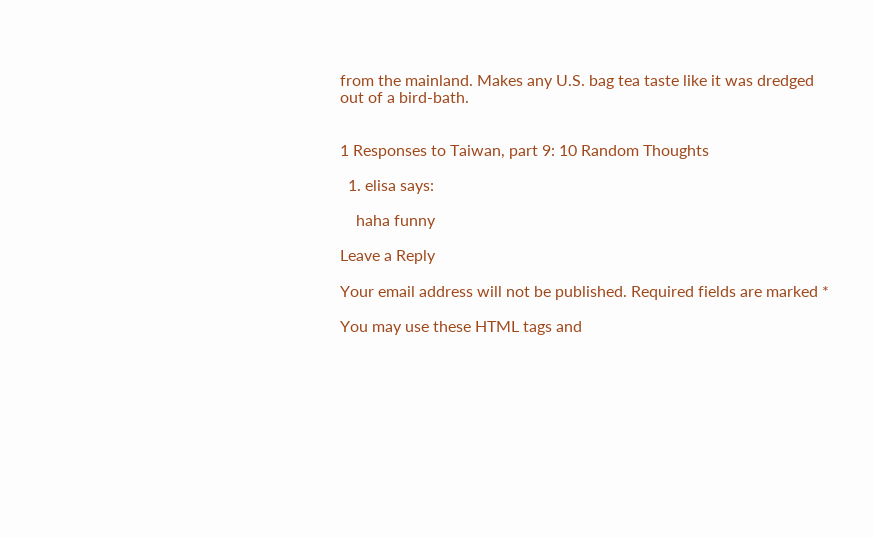from the mainland. Makes any U.S. bag tea taste like it was dredged out of a bird-bath.


1 Responses to Taiwan, part 9: 10 Random Thoughts

  1. elisa says:

    haha funny

Leave a Reply

Your email address will not be published. Required fields are marked *

You may use these HTML tags and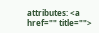attributes: <a href="" title="">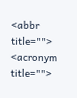<abbr title=""> <acronym title="">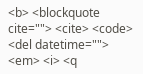<b> <blockquote cite=""> <cite> <code> <del datetime=""> <em> <i> <q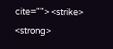cite=""> <strike> <strong>